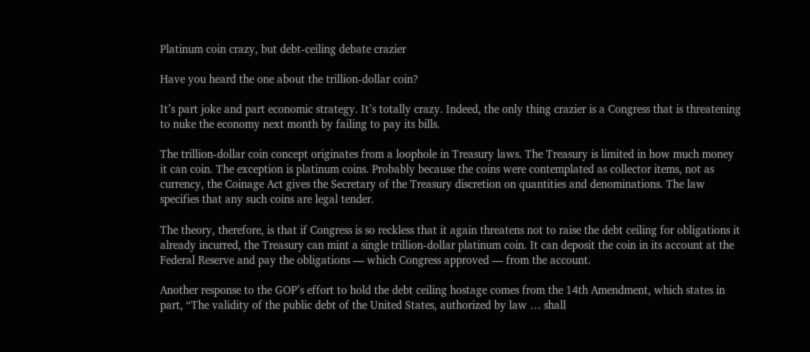Platinum coin crazy, but debt-ceiling debate crazier

Have you heard the one about the trillion-dollar coin?

It’s part joke and part economic strategy. It’s totally crazy. Indeed, the only thing crazier is a Congress that is threatening to nuke the economy next month by failing to pay its bills.

The trillion-dollar coin concept originates from a loophole in Treasury laws. The Treasury is limited in how much money it can coin. The exception is platinum coins. Probably because the coins were contemplated as collector items, not as currency, the Coinage Act gives the Secretary of the Treasury discretion on quantities and denominations. The law specifies that any such coins are legal tender.

The theory, therefore, is that if Congress is so reckless that it again threatens not to raise the debt ceiling for obligations it already incurred, the Treasury can mint a single trillion-dollar platinum coin. It can deposit the coin in its account at the Federal Reserve and pay the obligations — which Congress approved — from the account.

Another response to the GOP’s effort to hold the debt ceiling hostage comes from the 14th Amendment, which states in part, “The validity of the public debt of the United States, authorized by law … shall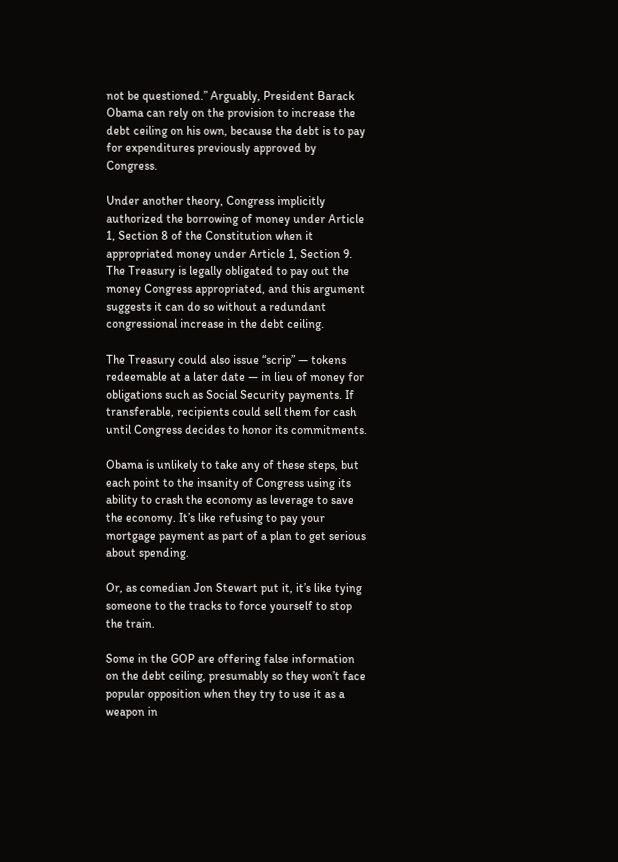not be questioned.” Arguably, President Barack Obama can rely on the provision to increase the debt ceiling on his own, because the debt is to pay for expenditures previously approved by Congress.

Under another theory, Congress implicitly authorized the borrowing of money under Article 1, Section 8 of the Constitution when it appropriated money under Article 1, Section 9. The Treasury is legally obligated to pay out the money Congress appropriated, and this argument suggests it can do so without a redundant congressional increase in the debt ceiling.

The Treasury could also issue “scrip” — tokens redeemable at a later date — in lieu of money for obligations such as Social Security payments. If transferable, recipients could sell them for cash until Congress decides to honor its commitments.

Obama is unlikely to take any of these steps, but each point to the insanity of Congress using its ability to crash the economy as leverage to save the economy. It’s like refusing to pay your mortgage payment as part of a plan to get serious about spending.

Or, as comedian Jon Stewart put it, it’s like tying someone to the tracks to force yourself to stop the train.

Some in the GOP are offering false information on the debt ceiling, presumably so they won’t face popular opposition when they try to use it as a weapon in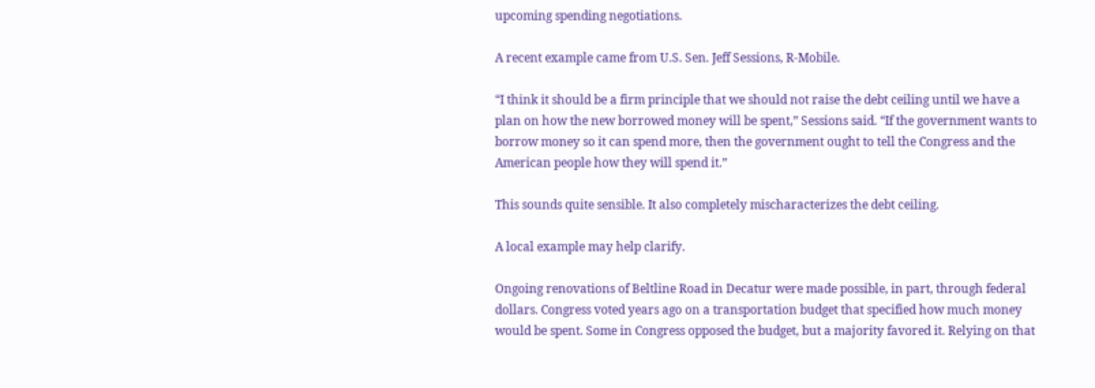upcoming spending negotiations.

A recent example came from U.S. Sen. Jeff Sessions, R-Mobile.

“I think it should be a firm principle that we should not raise the debt ceiling until we have a plan on how the new borrowed money will be spent,” Sessions said. “If the government wants to borrow money so it can spend more, then the government ought to tell the Congress and the American people how they will spend it.”

This sounds quite sensible. It also completely mischaracterizes the debt ceiling.

A local example may help clarify.

Ongoing renovations of Beltline Road in Decatur were made possible, in part, through federal dollars. Congress voted years ago on a transportation budget that specified how much money would be spent. Some in Congress opposed the budget, but a majority favored it. Relying on that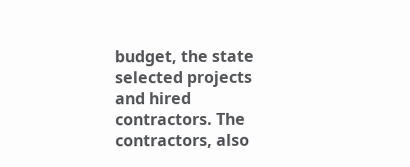budget, the state selected projects and hired contractors. The contractors, also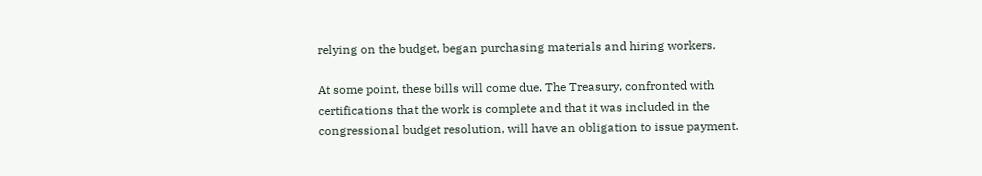relying on the budget, began purchasing materials and hiring workers.

At some point, these bills will come due. The Treasury, confronted with certifications that the work is complete and that it was included in the congressional budget resolution, will have an obligation to issue payment.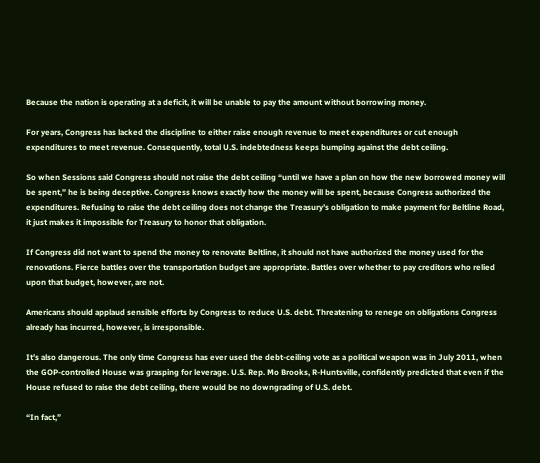Because the nation is operating at a deficit, it will be unable to pay the amount without borrowing money.

For years, Congress has lacked the discipline to either raise enough revenue to meet expenditures or cut enough expenditures to meet revenue. Consequently, total U.S. indebtedness keeps bumping against the debt ceiling.

So when Sessions said Congress should not raise the debt ceiling “until we have a plan on how the new borrowed money will be spent,” he is being deceptive. Congress knows exactly how the money will be spent, because Congress authorized the expenditures. Refusing to raise the debt ceiling does not change the Treasury’s obligation to make payment for Beltline Road, it just makes it impossible for Treasury to honor that obligation.

If Congress did not want to spend the money to renovate Beltline, it should not have authorized the money used for the renovations. Fierce battles over the transportation budget are appropriate. Battles over whether to pay creditors who relied upon that budget, however, are not.

Americans should applaud sensible efforts by Congress to reduce U.S. debt. Threatening to renege on obligations Congress already has incurred, however, is irresponsible.

It’s also dangerous. The only time Congress has ever used the debt-ceiling vote as a political weapon was in July 2011, when the GOP-controlled House was grasping for leverage. U.S. Rep. Mo Brooks, R-Huntsville, confidently predicted that even if the House refused to raise the debt ceiling, there would be no downgrading of U.S. debt.

“In fact,”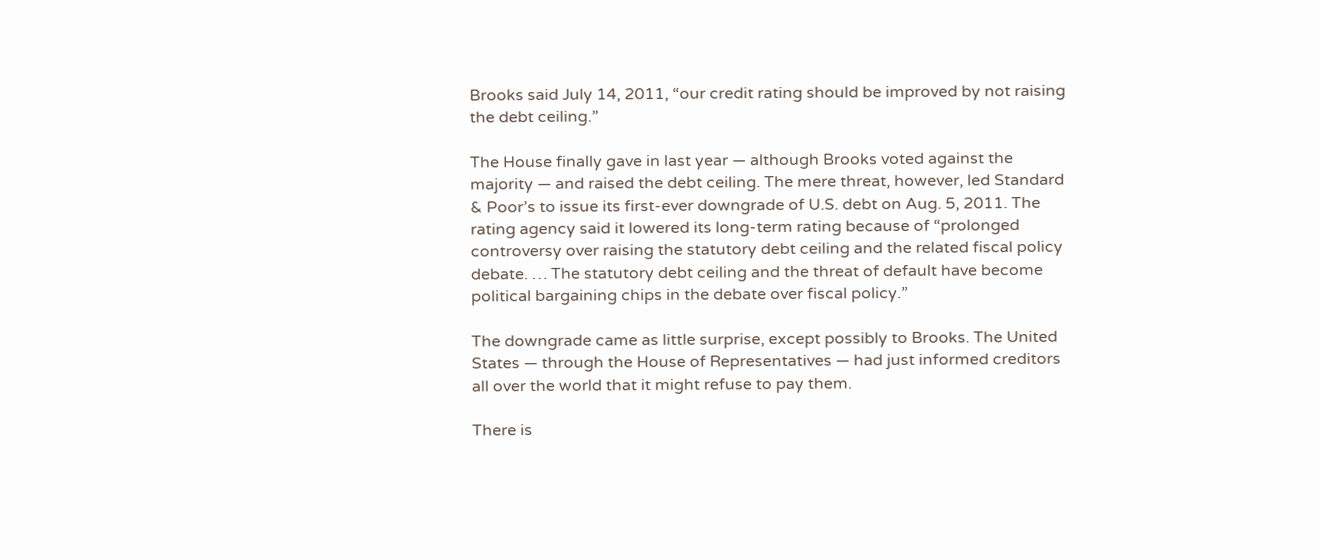Brooks said July 14, 2011, “our credit rating should be improved by not raising the debt ceiling.”

The House finally gave in last year — although Brooks voted against the majority — and raised the debt ceiling. The mere threat, however, led Standard & Poor’s to issue its first-ever downgrade of U.S. debt on Aug. 5, 2011. The rating agency said it lowered its long-term rating because of “prolonged controversy over raising the statutory debt ceiling and the related fiscal policy debate. … The statutory debt ceiling and the threat of default have become political bargaining chips in the debate over fiscal policy.”

The downgrade came as little surprise, except possibly to Brooks. The United States — through the House of Representatives — had just informed creditors all over the world that it might refuse to pay them.

There is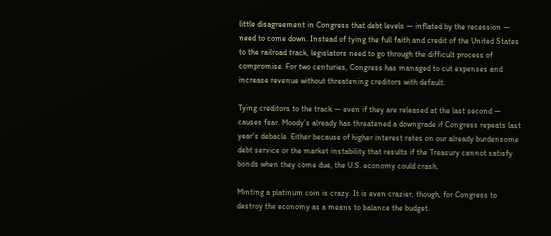little disagreement in Congress that debt levels — inflated by the recession — need to come down. Instead of tying the full faith and credit of the United States to the railroad track, legislators need to go through the difficult process of compromise. For two centuries, Congress has managed to cut expenses and increase revenue without threatening creditors with default.

Tying creditors to the track — even if they are released at the last second — causes fear. Moody’s already has threatened a downgrade if Congress repeats last year’s debacle. Either because of higher interest rates on our already burdensome debt service or the market instability that results if the Treasury cannot satisfy bonds when they come due, the U.S. economy could crash.

Minting a platinum coin is crazy. It is even crazier, though, for Congress to destroy the economy as a means to balance the budget.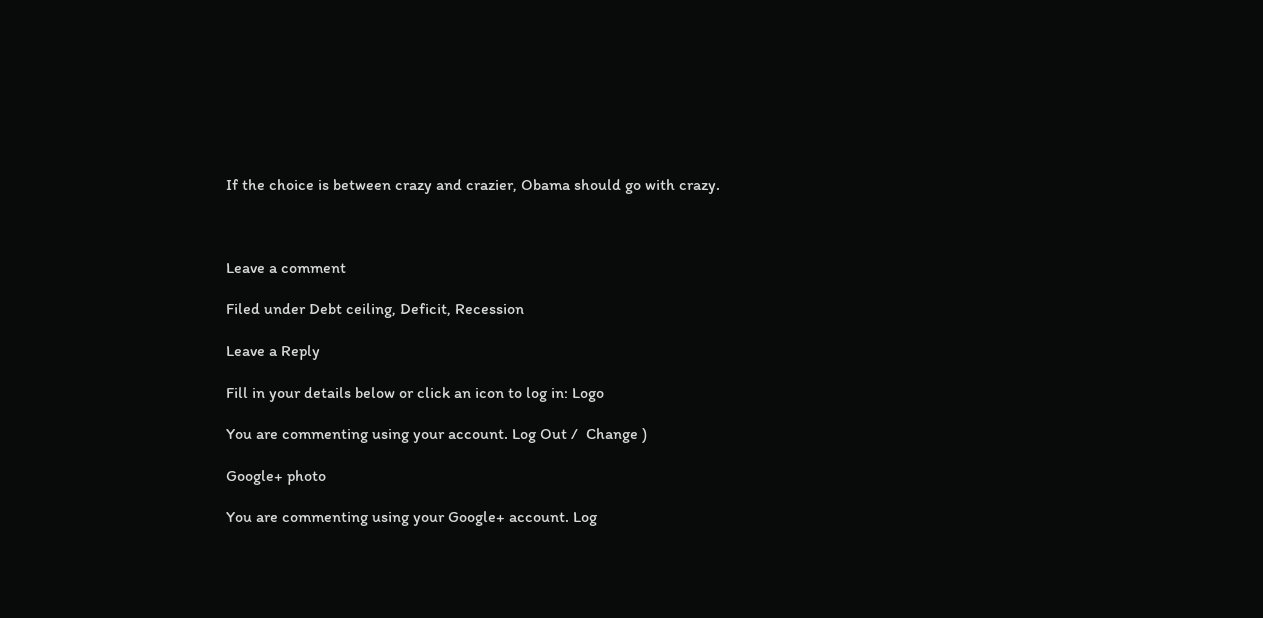If the choice is between crazy and crazier, Obama should go with crazy.



Leave a comment

Filed under Debt ceiling, Deficit, Recession

Leave a Reply

Fill in your details below or click an icon to log in: Logo

You are commenting using your account. Log Out /  Change )

Google+ photo

You are commenting using your Google+ account. Log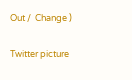Out /  Change )

Twitter picture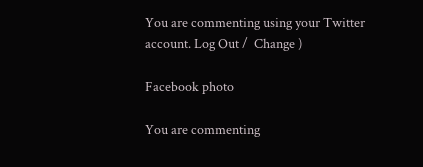You are commenting using your Twitter account. Log Out /  Change )

Facebook photo

You are commenting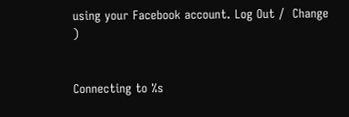using your Facebook account. Log Out /  Change )


Connecting to %s